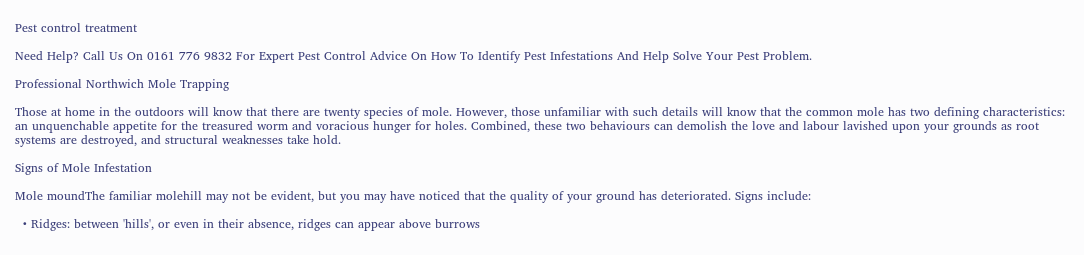Pest control treatment

Need Help? Call Us On 0161 776 9832 For Expert Pest Control Advice On How To Identify Pest Infestations And Help Solve Your Pest Problem.

Professional Northwich Mole Trapping

Those at home in the outdoors will know that there are twenty species of mole. However, those unfamiliar with such details will know that the common mole has two defining characteristics: an unquenchable appetite for the treasured worm and voracious hunger for holes. Combined, these two behaviours can demolish the love and labour lavished upon your grounds as root systems are destroyed, and structural weaknesses take hold.

Signs of Mole Infestation

Mole moundThe familiar molehill may not be evident, but you may have noticed that the quality of your ground has deteriorated. Signs include:

  • Ridges: between 'hills', or even in their absence, ridges can appear above burrows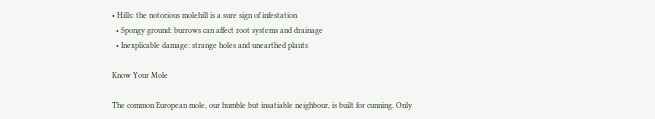• Hills: the notorious molehill is a sure sign of infestation
  • Spongy ground: burrows can affect root systems and drainage
  • Inexplicable damage: strange holes and unearthed plants

Know Your Mole

The common European mole, our humble but insatiable neighbour, is built for cunning. Only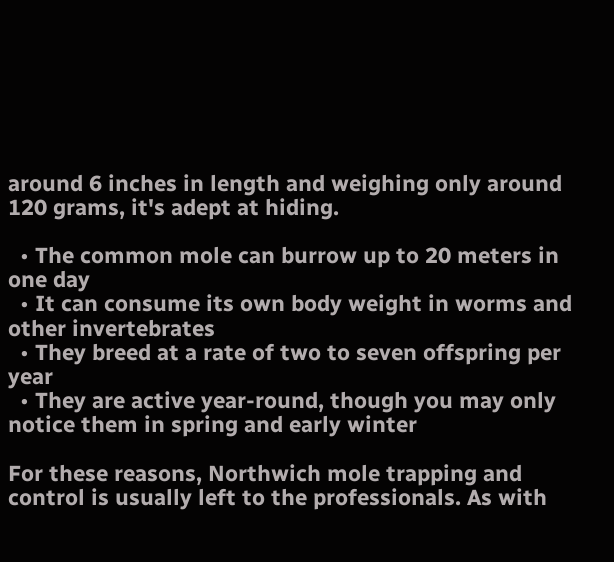around 6 inches in length and weighing only around 120 grams, it's adept at hiding.

  • The common mole can burrow up to 20 meters in one day
  • It can consume its own body weight in worms and other invertebrates
  • They breed at a rate of two to seven offspring per year
  • They are active year-round, though you may only notice them in spring and early winter

For these reasons, Northwich mole trapping and control is usually left to the professionals. As with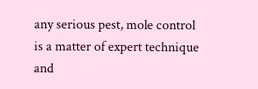any serious pest, mole control is a matter of expert technique and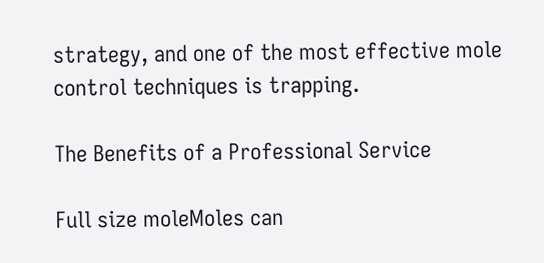strategy, and one of the most effective mole control techniques is trapping.

The Benefits of a Professional Service

Full size moleMoles can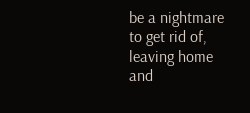be a nightmare to get rid of, leaving home and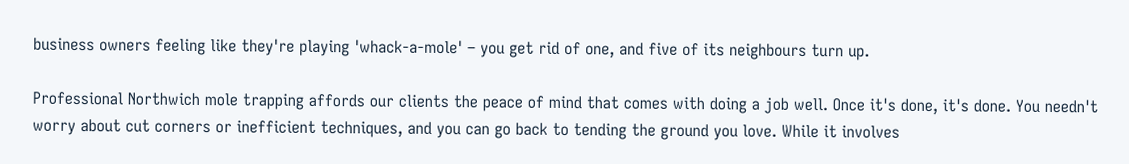business owners feeling like they're playing 'whack-a-mole' – you get rid of one, and five of its neighbours turn up.

Professional Northwich mole trapping affords our clients the peace of mind that comes with doing a job well. Once it's done, it's done. You needn't worry about cut corners or inefficient techniques, and you can go back to tending the ground you love. While it involves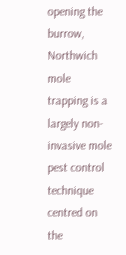opening the burrow, Northwich mole trapping is a largely non-invasive mole pest control technique centred on the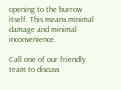opening to the burrow itself. This means minimal damage and minimal inconvenience.

Call one of our friendly team to discuss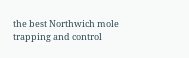the best Northwich mole trapping and control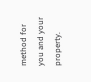method for you and your property.